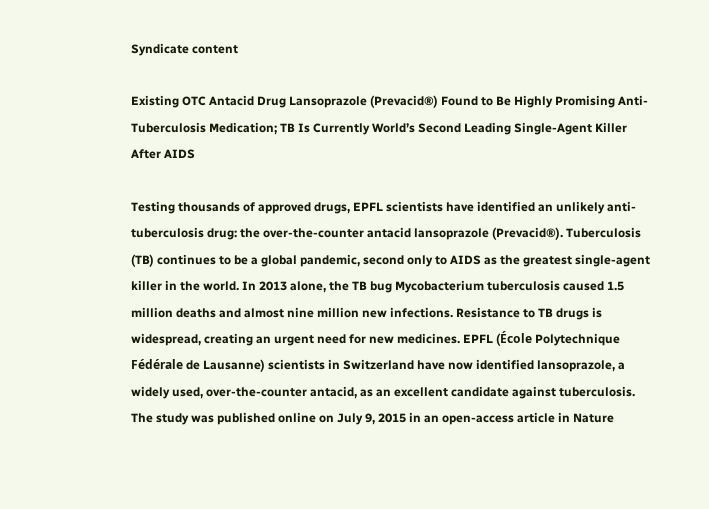Syndicate content

Existing OTC Antacid Drug Lansoprazole (Prevacid®) Found to Be Highly Promising Anti-Tuberculosis Medication; TB Is Currently World’s Second Leading Single-Agent Killer After AIDS

Testing thousands of approved drugs, EPFL scientists have identified an unlikely anti-tuberculosis drug: the over-the-counter antacid lansoprazole (Prevacid®). Tuberculosis (TB) continues to be a global pandemic, second only to AIDS as the greatest single-agent killer in the world. In 2013 alone, the TB bug Mycobacterium tuberculosis caused 1.5 million deaths and almost nine million new infections. Resistance to TB drugs is widespread, creating an urgent need for new medicines. EPFL (École Polytechnique Fédérale de Lausanne) scientists in Switzerland have now identified lansoprazole, a widely used, over-the-counter antacid, as an excellent candidate against tuberculosis. The study was published online on July 9, 2015 in an open-access article in Nature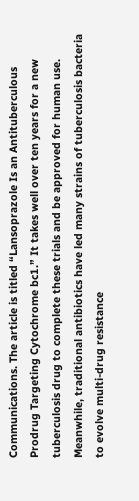Communications. The article is titled “Lansoprazole Is an Antituberculous Prodrug Targeting Cytochrome bc1.” It takes well over ten years for a new tuberculosis drug to complete these trials and be approved for human use. Meanwhile, traditional antibiotics have led many strains of tuberculosis bacteria to evolve multi-drug resistance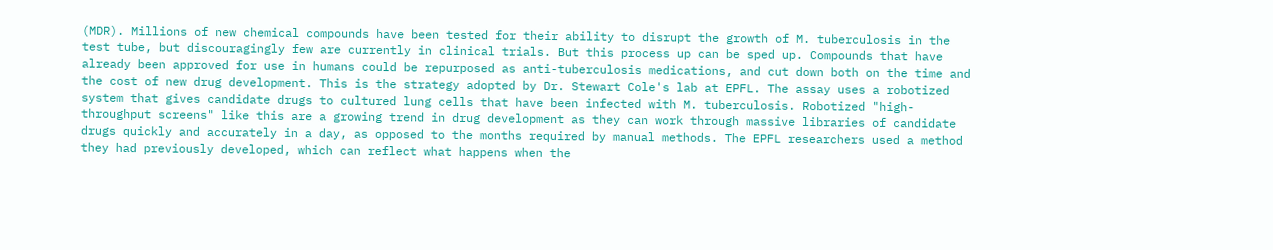(MDR). Millions of new chemical compounds have been tested for their ability to disrupt the growth of M. tuberculosis in the test tube, but discouragingly few are currently in clinical trials. But this process up can be sped up. Compounds that have already been approved for use in humans could be repurposed as anti-tuberculosis medications, and cut down both on the time and the cost of new drug development. This is the strategy adopted by Dr. Stewart Cole's lab at EPFL. The assay uses a robotized system that gives candidate drugs to cultured lung cells that have been infected with M. tuberculosis. Robotized "high-throughput screens" like this are a growing trend in drug development as they can work through massive libraries of candidate drugs quickly and accurately in a day, as opposed to the months required by manual methods. The EPFL researchers used a method they had previously developed, which can reflect what happens when the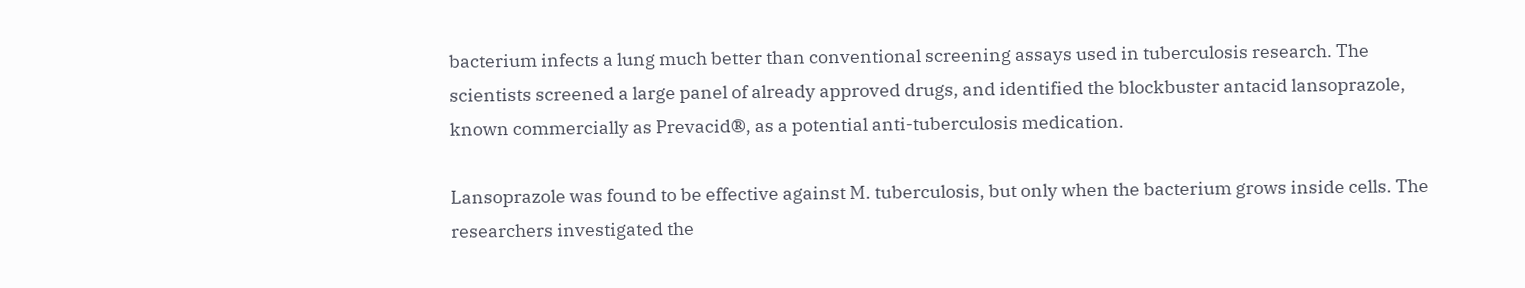bacterium infects a lung much better than conventional screening assays used in tuberculosis research. The scientists screened a large panel of already approved drugs, and identified the blockbuster antacid lansoprazole, known commercially as Prevacid®, as a potential anti-tuberculosis medication.

Lansoprazole was found to be effective against M. tuberculosis, but only when the bacterium grows inside cells. The researchers investigated the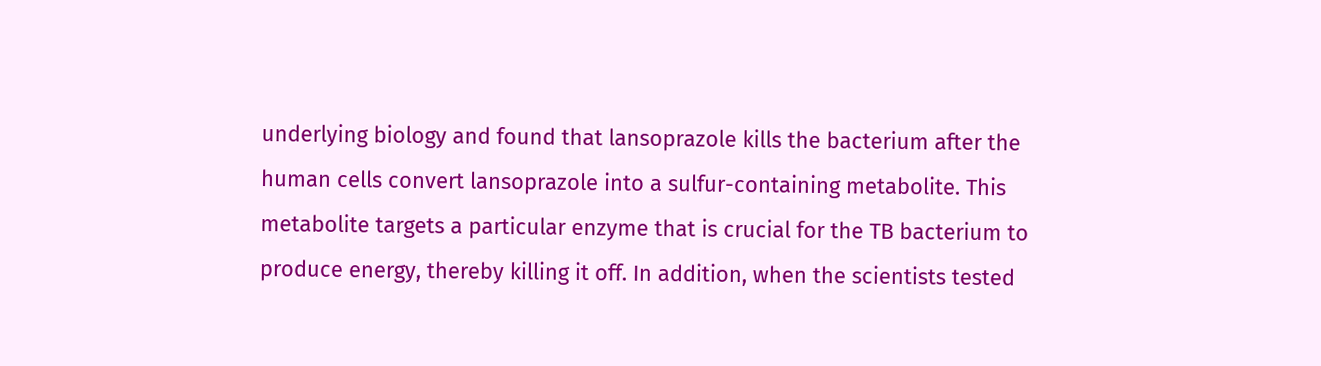underlying biology and found that lansoprazole kills the bacterium after the human cells convert lansoprazole into a sulfur-containing metabolite. This metabolite targets a particular enzyme that is crucial for the TB bacterium to produce energy, thereby killing it off. In addition, when the scientists tested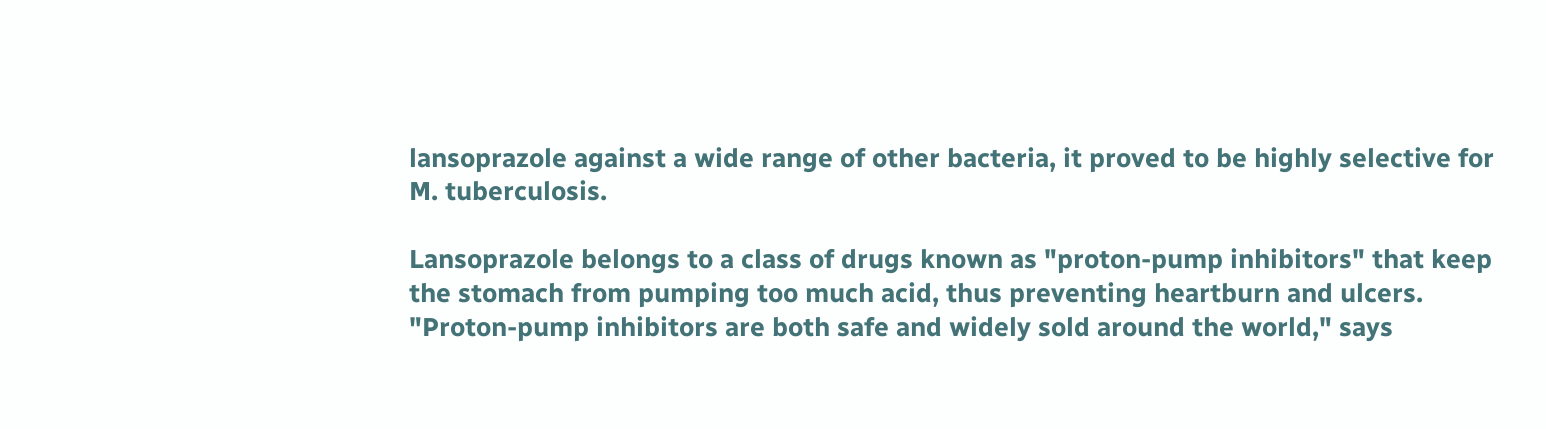lansoprazole against a wide range of other bacteria, it proved to be highly selective for M. tuberculosis.

Lansoprazole belongs to a class of drugs known as "proton-pump inhibitors" that keep the stomach from pumping too much acid, thus preventing heartburn and ulcers. "Proton-pump inhibitors are both safe and widely sold around the world," says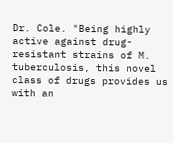Dr. Cole. "Being highly active against drug-resistant strains of M. tuberculosis, this novel class of drugs provides us with an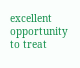excellent opportunity to treat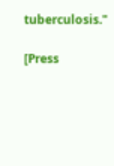tuberculosis."

[Press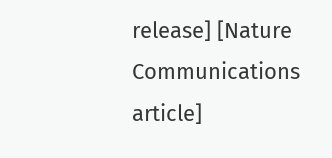release] [Nature Communications article]